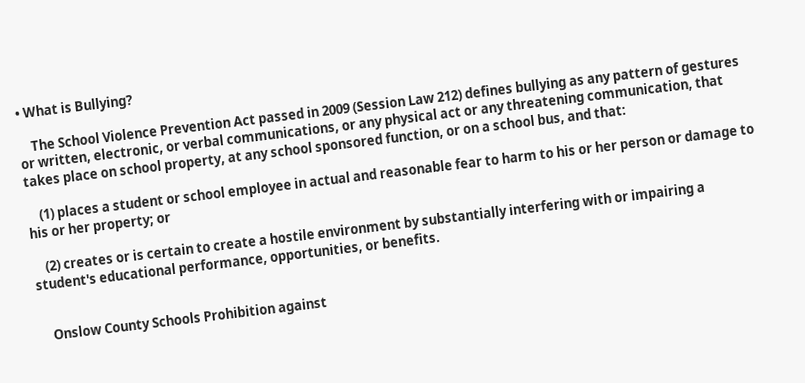• What is Bullying?

    The School Violence Prevention Act passed in 2009 (Session Law 212) defines bullying as any pattern of gestures or written, electronic, or verbal communications, or any physical act or any threatening communication, that takes place on school property, at any school sponsored function, or on a school bus, and that:

    (1) places a student or school employee in actual and reasonable fear to harm to his or her person or damage to his or her property; or

    (2) creates or is certain to create a hostile environment by substantially interfering with or impairing a student's educational performance, opportunities, or benefits.


    Onslow County Schools Prohibition against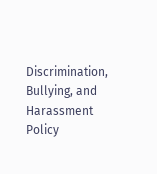Discrimination, Bullying, and Harassment Policy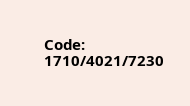Code: 1710/4021/7230